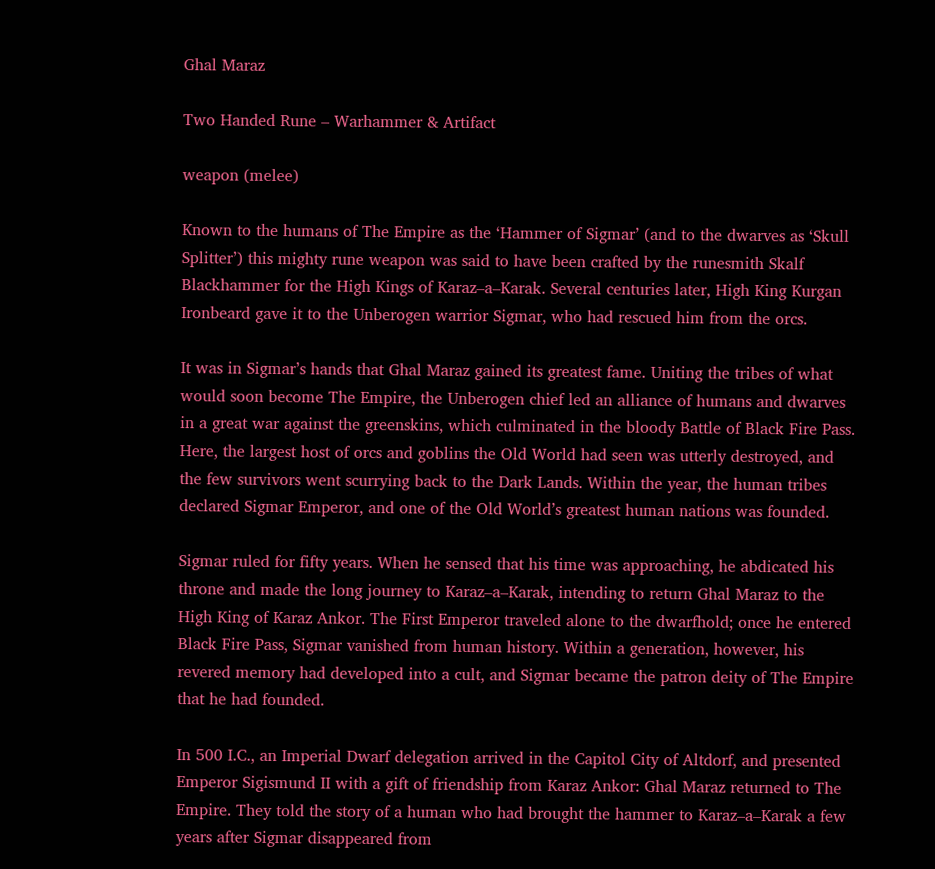Ghal Maraz

Two Handed Rune – Warhammer & Artifact

weapon (melee)

Known to the humans of The Empire as the ‘Hammer of Sigmar’ (and to the dwarves as ‘Skull Splitter’) this mighty rune weapon was said to have been crafted by the runesmith Skalf Blackhammer for the High Kings of Karaz–a–Karak. Several centuries later, High King Kurgan Ironbeard gave it to the Unberogen warrior Sigmar, who had rescued him from the orcs.

It was in Sigmar’s hands that Ghal Maraz gained its greatest fame. Uniting the tribes of what would soon become The Empire, the Unberogen chief led an alliance of humans and dwarves in a great war against the greenskins, which culminated in the bloody Battle of Black Fire Pass. Here, the largest host of orcs and goblins the Old World had seen was utterly destroyed, and the few survivors went scurrying back to the Dark Lands. Within the year, the human tribes declared Sigmar Emperor, and one of the Old World’s greatest human nations was founded.

Sigmar ruled for fifty years. When he sensed that his time was approaching, he abdicated his throne and made the long journey to Karaz–a–Karak, intending to return Ghal Maraz to the High King of Karaz Ankor. The First Emperor traveled alone to the dwarfhold; once he entered Black Fire Pass, Sigmar vanished from human history. Within a generation, however, his revered memory had developed into a cult, and Sigmar became the patron deity of The Empire that he had founded.

In 500 I.C., an Imperial Dwarf delegation arrived in the Capitol City of Altdorf, and presented Emperor Sigismund II with a gift of friendship from Karaz Ankor: Ghal Maraz returned to The Empire. They told the story of a human who had brought the hammer to Karaz–a–Karak a few years after Sigmar disappeared from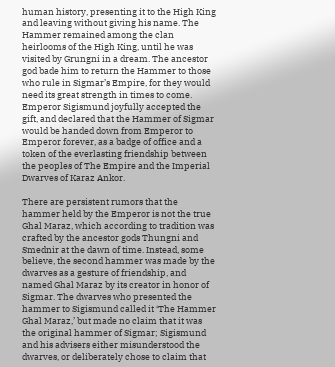human history, presenting it to the High King and leaving without giving his name. The Hammer remained among the clan heirlooms of the High King, until he was visited by Grungni in a dream. The ancestor god bade him to return the Hammer to those who rule in Sigmar’s Empire, for they would need its great strength in times to come. Emperor Sigismund joyfully accepted the gift, and declared that the Hammer of Sigmar would be handed down from Emperor to Emperor forever, as a badge of office and a token of the everlasting friendship between the peoples of The Empire and the Imperial Dwarves of Karaz Ankor.

There are persistent rumors that the hammer held by the Emperor is not the true Ghal Maraz, which according to tradition was crafted by the ancestor gods Thungni and Smednir at the dawn of time. Instead, some believe, the second hammer was made by the dwarves as a gesture of friendship, and named Ghal Maraz by its creator in honor of Sigmar. The dwarves who presented the hammer to Sigismund called it ‘The Hammer Ghal Maraz,’ but made no claim that it was the original hammer of Sigmar; Sigismund and his advisers either misunderstood the dwarves, or deliberately chose to claim that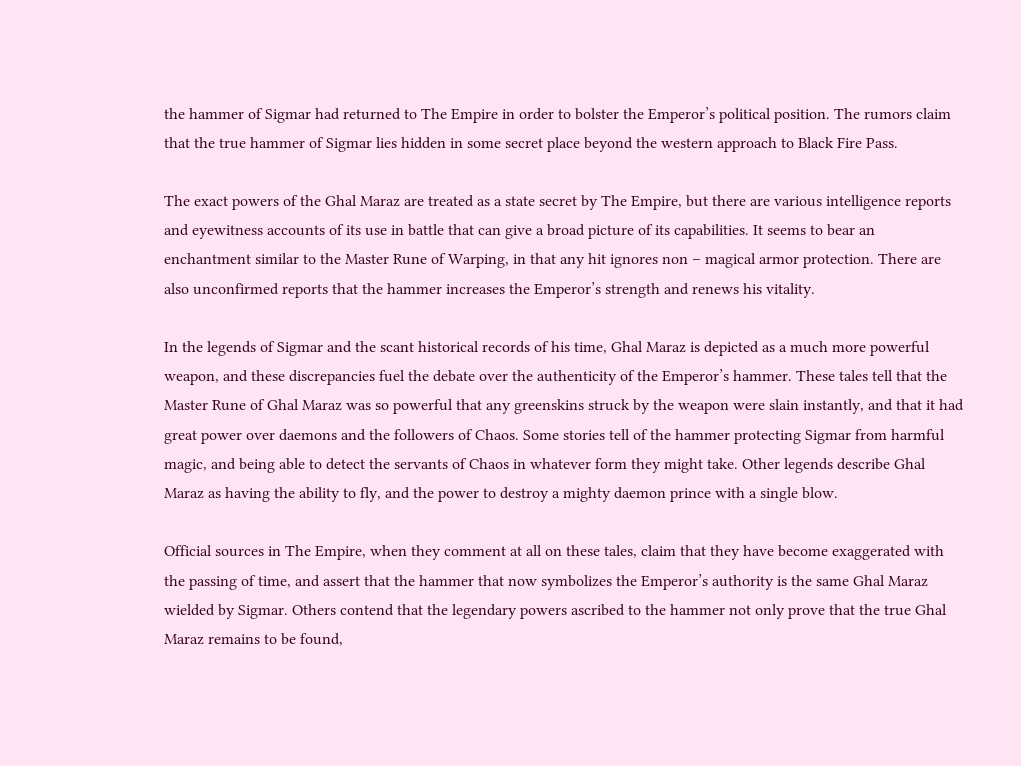the hammer of Sigmar had returned to The Empire in order to bolster the Emperor’s political position. The rumors claim that the true hammer of Sigmar lies hidden in some secret place beyond the western approach to Black Fire Pass.

The exact powers of the Ghal Maraz are treated as a state secret by The Empire, but there are various intelligence reports and eyewitness accounts of its use in battle that can give a broad picture of its capabilities. It seems to bear an enchantment similar to the Master Rune of Warping, in that any hit ignores non – magical armor protection. There are also unconfirmed reports that the hammer increases the Emperor’s strength and renews his vitality.

In the legends of Sigmar and the scant historical records of his time, Ghal Maraz is depicted as a much more powerful weapon, and these discrepancies fuel the debate over the authenticity of the Emperor’s hammer. These tales tell that the Master Rune of Ghal Maraz was so powerful that any greenskins struck by the weapon were slain instantly, and that it had great power over daemons and the followers of Chaos. Some stories tell of the hammer protecting Sigmar from harmful magic, and being able to detect the servants of Chaos in whatever form they might take. Other legends describe Ghal Maraz as having the ability to fly, and the power to destroy a mighty daemon prince with a single blow.

Official sources in The Empire, when they comment at all on these tales, claim that they have become exaggerated with the passing of time, and assert that the hammer that now symbolizes the Emperor’s authority is the same Ghal Maraz wielded by Sigmar. Others contend that the legendary powers ascribed to the hammer not only prove that the true Ghal Maraz remains to be found,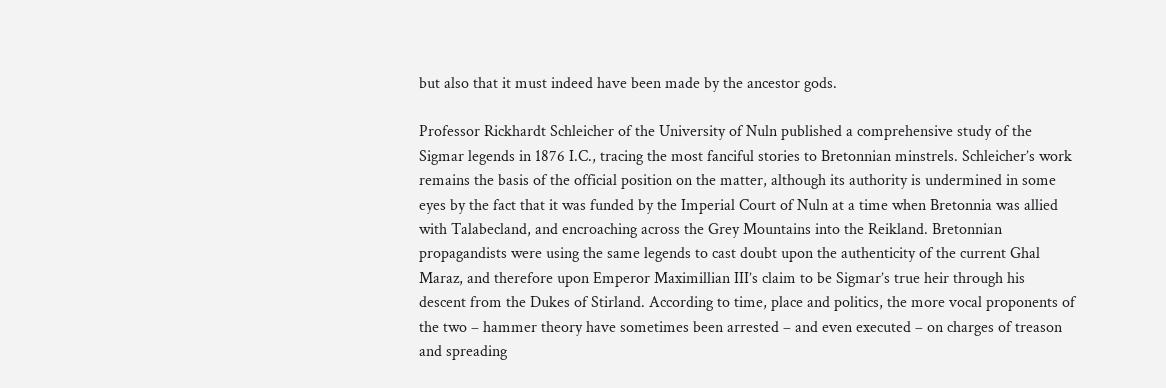but also that it must indeed have been made by the ancestor gods.

Professor Rickhardt Schleicher of the University of Nuln published a comprehensive study of the Sigmar legends in 1876 I.C., tracing the most fanciful stories to Bretonnian minstrels. Schleicher’s work remains the basis of the official position on the matter, although its authority is undermined in some eyes by the fact that it was funded by the Imperial Court of Nuln at a time when Bretonnia was allied with Talabecland, and encroaching across the Grey Mountains into the Reikland. Bretonnian propagandists were using the same legends to cast doubt upon the authenticity of the current Ghal Maraz, and therefore upon Emperor Maximillian III’s claim to be Sigmar’s true heir through his descent from the Dukes of Stirland. According to time, place and politics, the more vocal proponents of the two – hammer theory have sometimes been arrested – and even executed – on charges of treason and spreading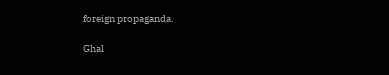foreign propaganda.

Ghal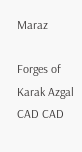Maraz

Forges of Karak Azgal CAD CAD